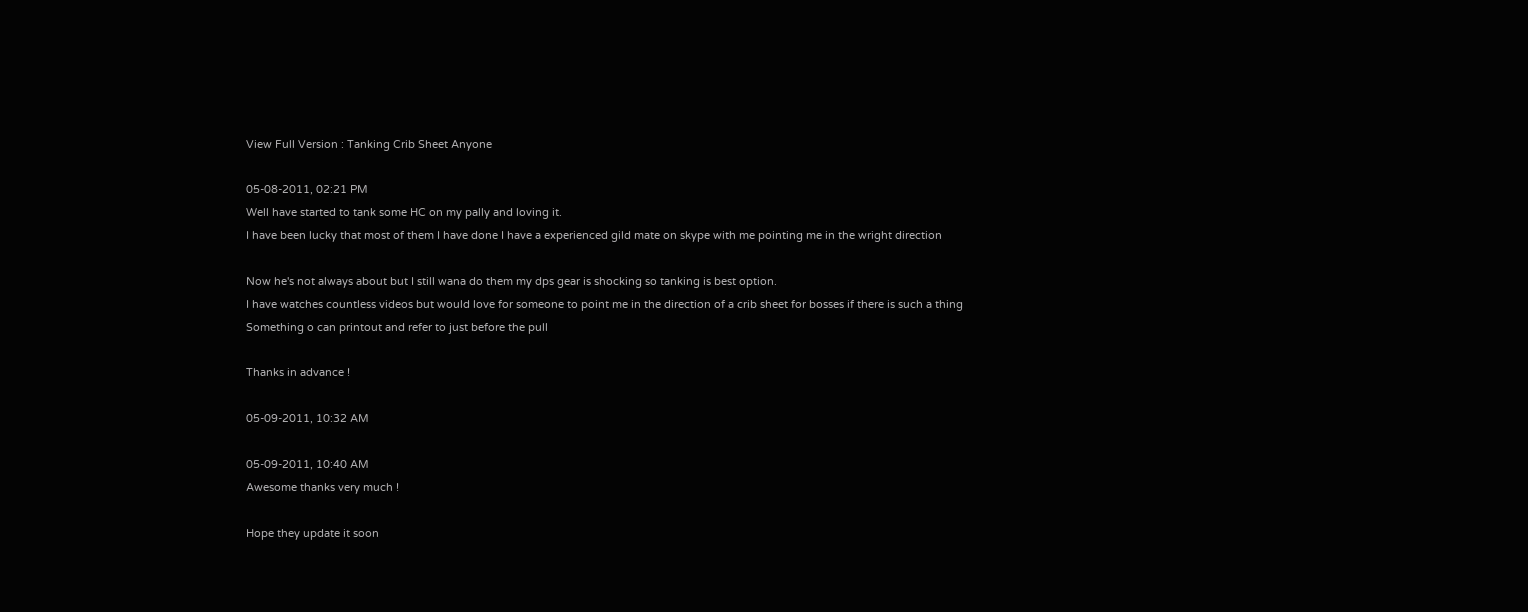View Full Version : Tanking Crib Sheet Anyone

05-08-2011, 02:21 PM
Well have started to tank some HC on my pally and loving it.
I have been lucky that most of them I have done I have a experienced gild mate on skype with me pointing me in the wright direction

Now he's not always about but I still wana do them my dps gear is shocking so tanking is best option.
I have watches countless videos but would love for someone to point me in the direction of a crib sheet for bosses if there is such a thing
Something o can printout and refer to just before the pull

Thanks in advance !

05-09-2011, 10:32 AM

05-09-2011, 10:40 AM
Awesome thanks very much !

Hope they update it soon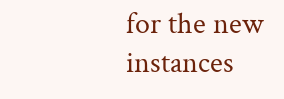for the new instances